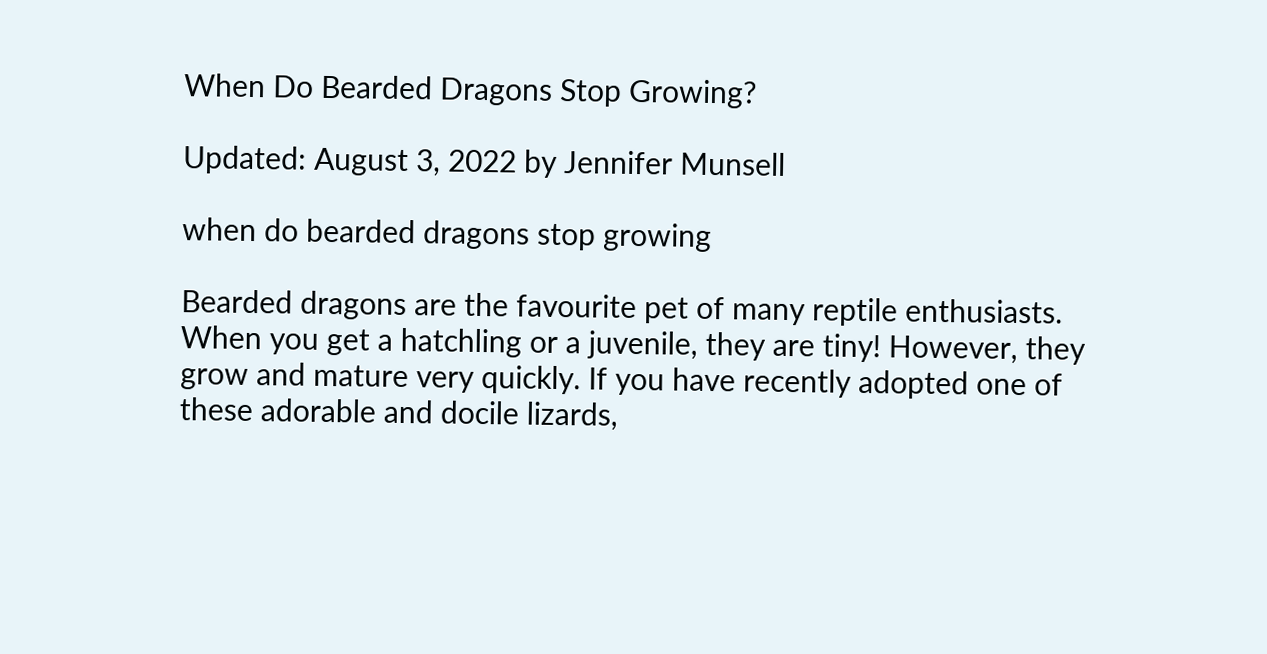When Do Bearded Dragons Stop Growing?

Updated: August 3, 2022 by Jennifer Munsell

when do bearded dragons stop growing

Bearded dragons are the favourite pet of many reptile enthusiasts. When you get a hatchling or a juvenile, they are tiny! However, they grow and mature very quickly. If you have recently adopted one of these adorable and docile lizards,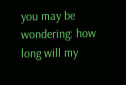you may be wondering: how long will my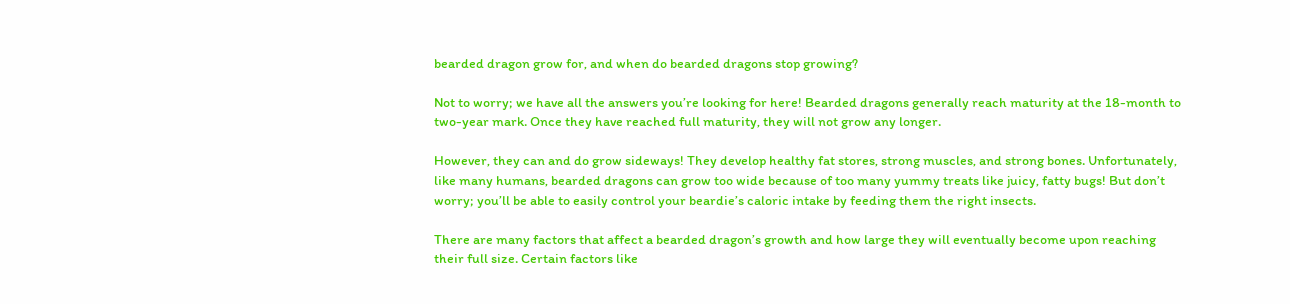bearded dragon grow for, and when do bearded dragons stop growing?

Not to worry; we have all the answers you’re looking for here! Bearded dragons generally reach maturity at the 18-month to two-year mark. Once they have reached full maturity, they will not grow any longer.

However, they can and do grow sideways! They develop healthy fat stores, strong muscles, and strong bones. Unfortunately, like many humans, bearded dragons can grow too wide because of too many yummy treats like juicy, fatty bugs! But don’t worry; you’ll be able to easily control your beardie’s caloric intake by feeding them the right insects.

There are many factors that affect a bearded dragon’s growth and how large they will eventually become upon reaching their full size. Certain factors like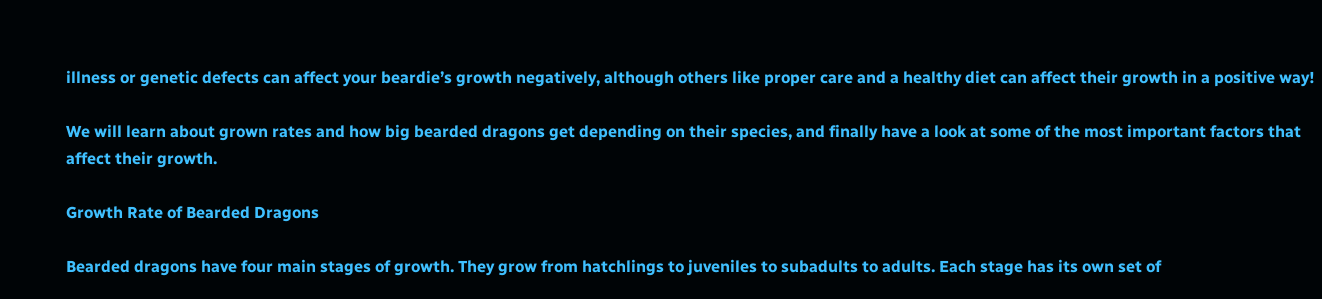illness or genetic defects can affect your beardie’s growth negatively, although others like proper care and a healthy diet can affect their growth in a positive way!

We will learn about grown rates and how big bearded dragons get depending on their species, and finally have a look at some of the most important factors that affect their growth.

Growth Rate of Bearded Dragons

Bearded dragons have four main stages of growth. They grow from hatchlings to juveniles to subadults to adults. Each stage has its own set of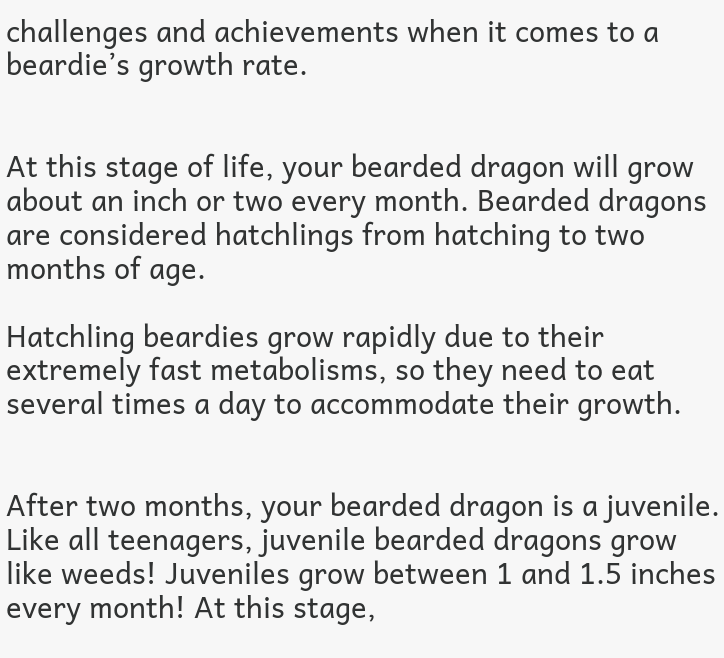challenges and achievements when it comes to a beardie’s growth rate.


At this stage of life, your bearded dragon will grow about an inch or two every month. Bearded dragons are considered hatchlings from hatching to two months of age.

Hatchling beardies grow rapidly due to their extremely fast metabolisms, so they need to eat several times a day to accommodate their growth.


After two months, your bearded dragon is a juvenile. Like all teenagers, juvenile bearded dragons grow like weeds! Juveniles grow between 1 and 1.5 inches every month! At this stage,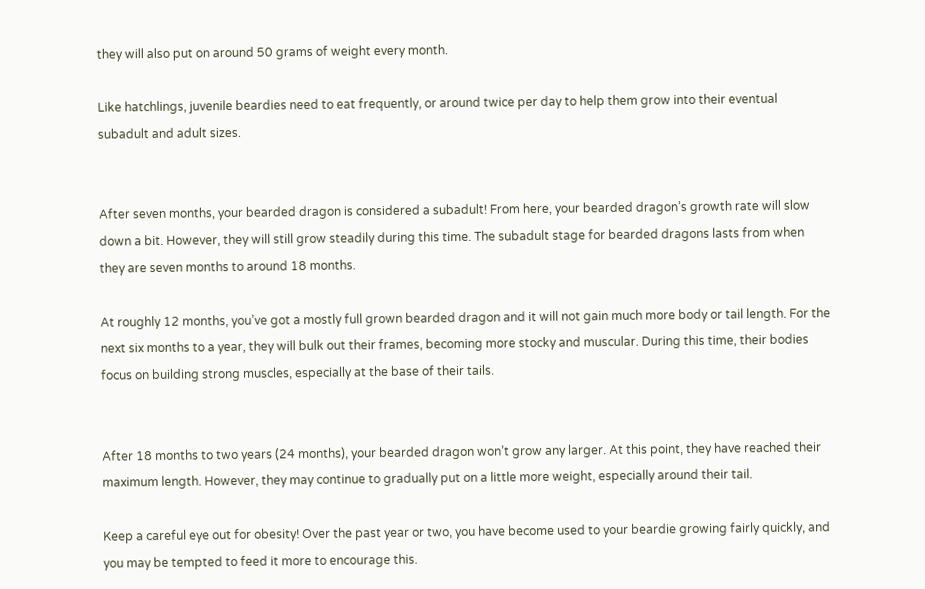they will also put on around 50 grams of weight every month.

Like hatchlings, juvenile beardies need to eat frequently, or around twice per day to help them grow into their eventual subadult and adult sizes.


After seven months, your bearded dragon is considered a subadult! From here, your bearded dragon’s growth rate will slow down a bit. However, they will still grow steadily during this time. The subadult stage for bearded dragons lasts from when they are seven months to around 18 months.

At roughly 12 months, you’ve got a mostly full grown bearded dragon and it will not gain much more body or tail length. For the next six months to a year, they will bulk out their frames, becoming more stocky and muscular. During this time, their bodies focus on building strong muscles, especially at the base of their tails.


After 18 months to two years (24 months), your bearded dragon won’t grow any larger. At this point, they have reached their maximum length. However, they may continue to gradually put on a little more weight, especially around their tail.

Keep a careful eye out for obesity! Over the past year or two, you have become used to your beardie growing fairly quickly, and you may be tempted to feed it more to encourage this.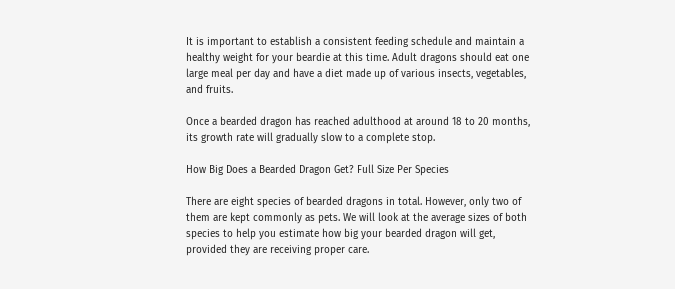It is important to establish a consistent feeding schedule and maintain a healthy weight for your beardie at this time. Adult dragons should eat one large meal per day and have a diet made up of various insects, vegetables, and fruits.

Once a bearded dragon has reached adulthood at around 18 to 20 months, its growth rate will gradually slow to a complete stop.

How Big Does a Bearded Dragon Get? Full Size Per Species

There are eight species of bearded dragons in total. However, only two of them are kept commonly as pets. We will look at the average sizes of both species to help you estimate how big your bearded dragon will get, provided they are receiving proper care.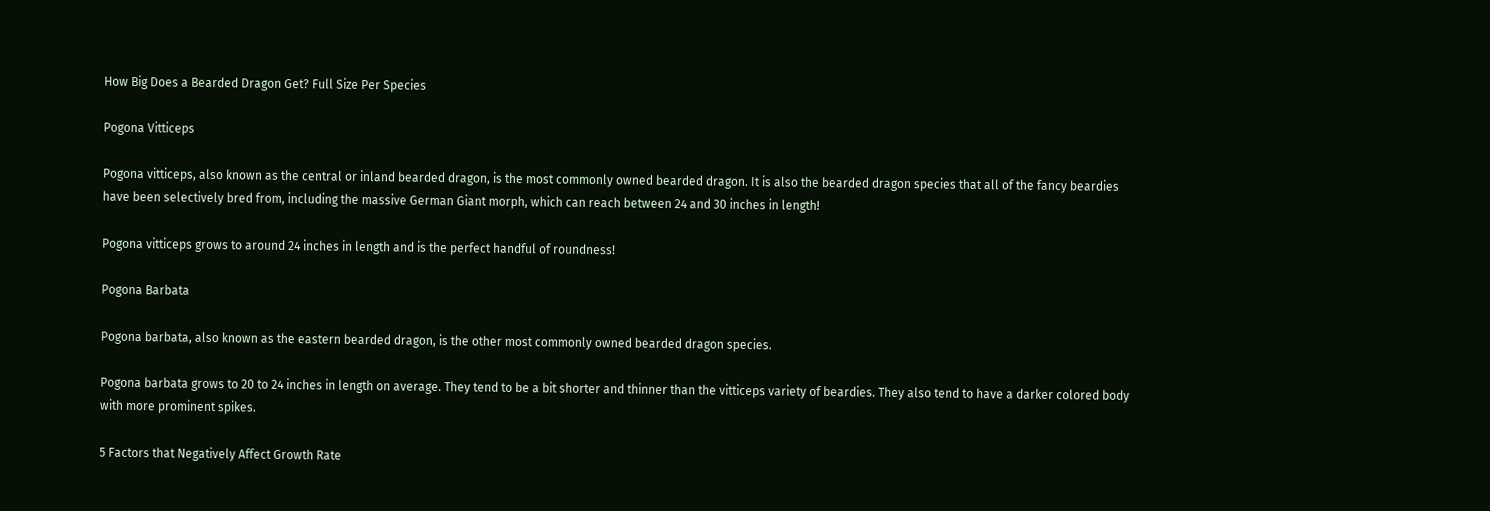How Big Does a Bearded Dragon Get? Full Size Per Species

Pogona Vitticeps

Pogona vitticeps, also known as the central or inland bearded dragon, is the most commonly owned bearded dragon. It is also the bearded dragon species that all of the fancy beardies have been selectively bred from, including the massive German Giant morph, which can reach between 24 and 30 inches in length!

Pogona vitticeps grows to around 24 inches in length and is the perfect handful of roundness!

Pogona Barbata

Pogona barbata, also known as the eastern bearded dragon, is the other most commonly owned bearded dragon species.

Pogona barbata grows to 20 to 24 inches in length on average. They tend to be a bit shorter and thinner than the vitticeps variety of beardies. They also tend to have a darker colored body with more prominent spikes.

5 Factors that Negatively Affect Growth Rate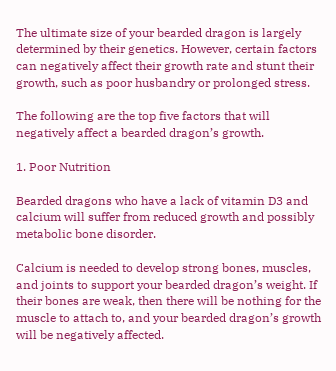The ultimate size of your bearded dragon is largely determined by their genetics. However, certain factors can negatively affect their growth rate and stunt their growth, such as poor husbandry or prolonged stress.

The following are the top five factors that will negatively affect a bearded dragon’s growth.

1. Poor Nutrition

Bearded dragons who have a lack of vitamin D3 and calcium will suffer from reduced growth and possibly metabolic bone disorder.

Calcium is needed to develop strong bones, muscles, and joints to support your bearded dragon’s weight. If their bones are weak, then there will be nothing for the muscle to attach to, and your bearded dragon’s growth will be negatively affected.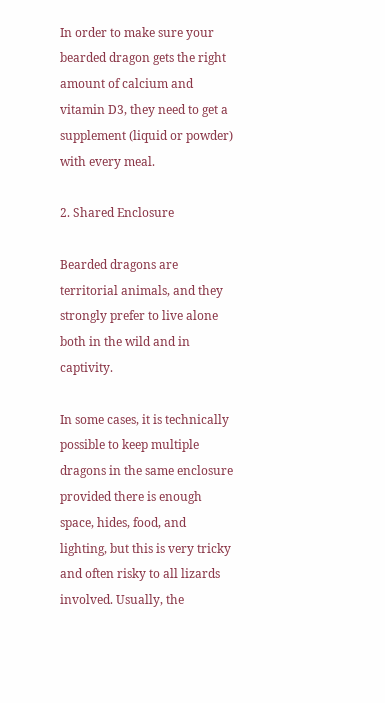In order to make sure your bearded dragon gets the right amount of calcium and vitamin D3, they need to get a supplement (liquid or powder) with every meal.

2. Shared Enclosure

Bearded dragons are territorial animals, and they strongly prefer to live alone both in the wild and in captivity.

In some cases, it is technically possible to keep multiple dragons in the same enclosure provided there is enough space, hides, food, and lighting, but this is very tricky and often risky to all lizards involved. Usually, the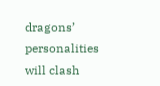dragons’ personalities will clash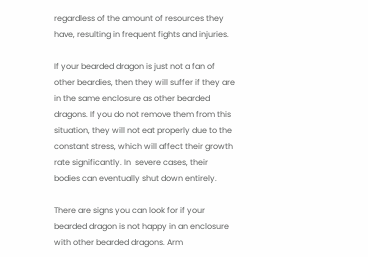regardless of the amount of resources they have, resulting in frequent fights and injuries.

If your bearded dragon is just not a fan of other beardies, then they will suffer if they are in the same enclosure as other bearded dragons. If you do not remove them from this situation, they will not eat properly due to the constant stress, which will affect their growth rate significantly. In  severe cases, their bodies can eventually shut down entirely.

There are signs you can look for if your bearded dragon is not happy in an enclosure with other bearded dragons. Arm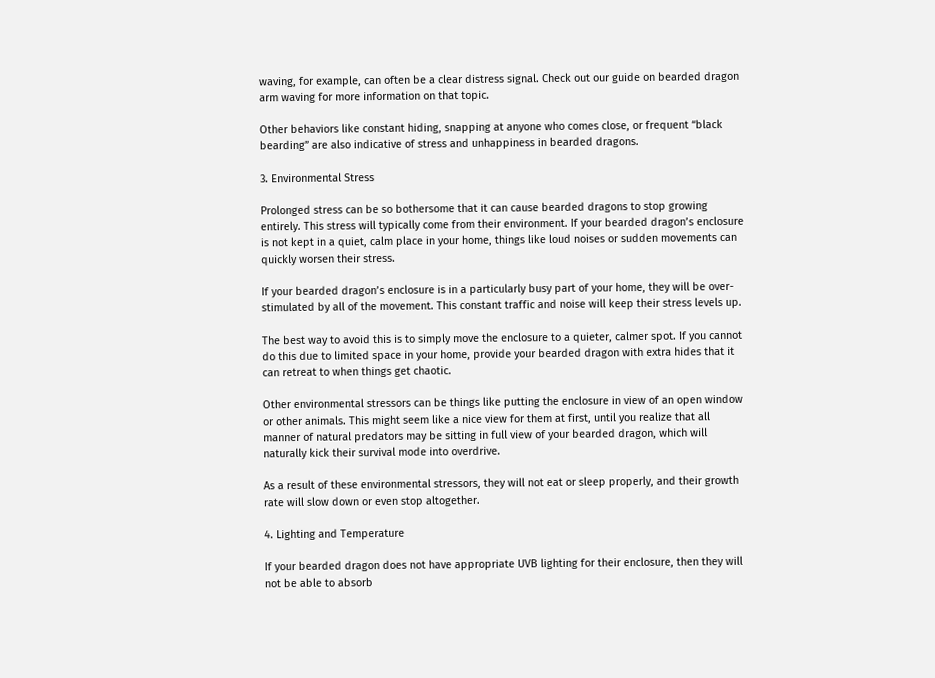waving, for example, can often be a clear distress signal. Check out our guide on bearded dragon arm waving for more information on that topic.

Other behaviors like constant hiding, snapping at anyone who comes close, or frequent “black bearding” are also indicative of stress and unhappiness in bearded dragons.

3. Environmental Stress

Prolonged stress can be so bothersome that it can cause bearded dragons to stop growing entirely. This stress will typically come from their environment. If your bearded dragon’s enclosure is not kept in a quiet, calm place in your home, things like loud noises or sudden movements can quickly worsen their stress.

If your bearded dragon’s enclosure is in a particularly busy part of your home, they will be over-stimulated by all of the movement. This constant traffic and noise will keep their stress levels up.

The best way to avoid this is to simply move the enclosure to a quieter, calmer spot. If you cannot do this due to limited space in your home, provide your bearded dragon with extra hides that it can retreat to when things get chaotic.

Other environmental stressors can be things like putting the enclosure in view of an open window or other animals. This might seem like a nice view for them at first, until you realize that all manner of natural predators may be sitting in full view of your bearded dragon, which will naturally kick their survival mode into overdrive.

As a result of these environmental stressors, they will not eat or sleep properly, and their growth rate will slow down or even stop altogether.

4. Lighting and Temperature

If your bearded dragon does not have appropriate UVB lighting for their enclosure, then they will not be able to absorb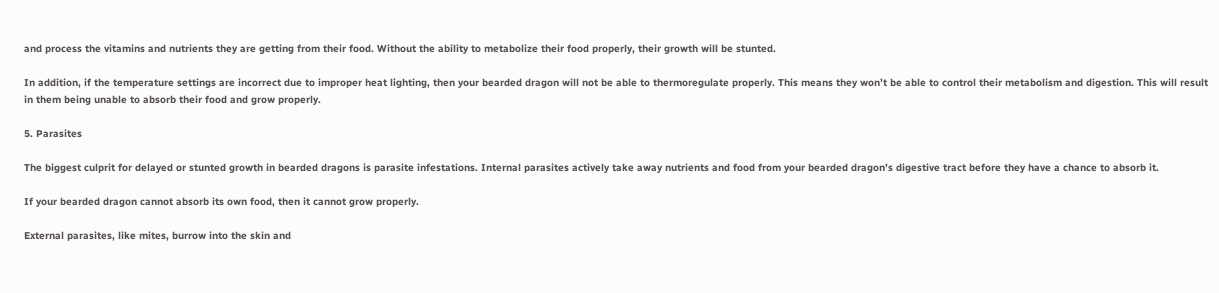and process the vitamins and nutrients they are getting from their food. Without the ability to metabolize their food properly, their growth will be stunted.

In addition, if the temperature settings are incorrect due to improper heat lighting, then your bearded dragon will not be able to thermoregulate properly. This means they won’t be able to control their metabolism and digestion. This will result in them being unable to absorb their food and grow properly.

5. Parasites

The biggest culprit for delayed or stunted growth in bearded dragons is parasite infestations. Internal parasites actively take away nutrients and food from your bearded dragon’s digestive tract before they have a chance to absorb it.

If your bearded dragon cannot absorb its own food, then it cannot grow properly.

External parasites, like mites, burrow into the skin and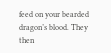feed on your bearded dragon’s blood. They then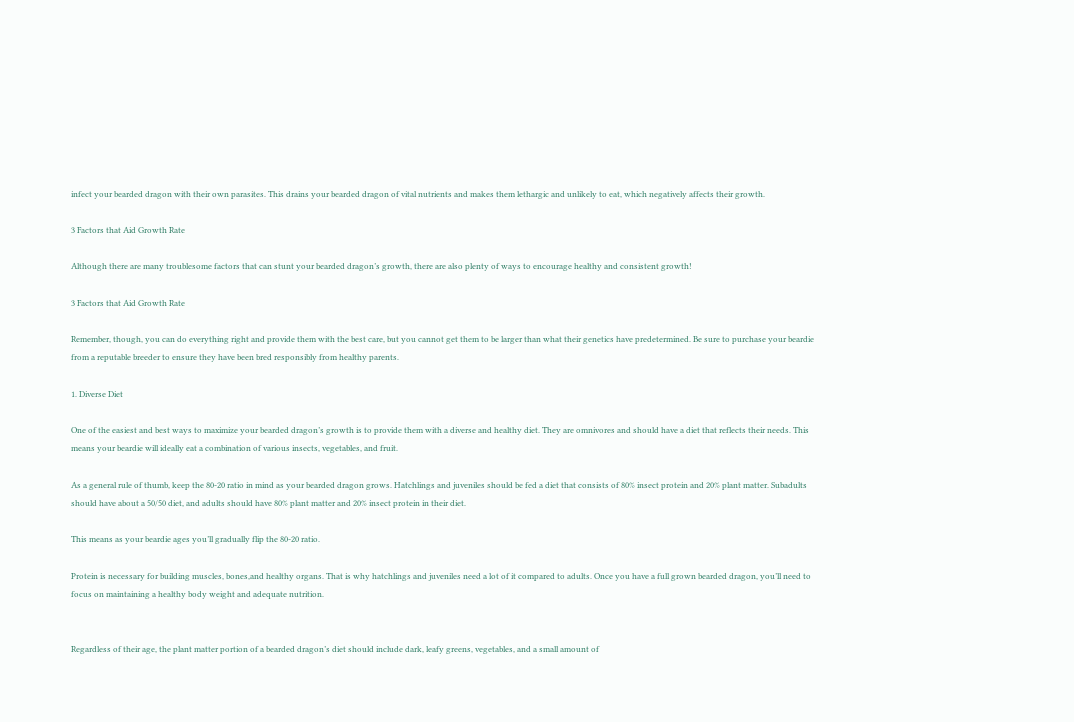infect your bearded dragon with their own parasites. This drains your bearded dragon of vital nutrients and makes them lethargic and unlikely to eat, which negatively affects their growth.

3 Factors that Aid Growth Rate

Although there are many troublesome factors that can stunt your bearded dragon’s growth, there are also plenty of ways to encourage healthy and consistent growth!

3 Factors that Aid Growth Rate

Remember, though, you can do everything right and provide them with the best care, but you cannot get them to be larger than what their genetics have predetermined. Be sure to purchase your beardie from a reputable breeder to ensure they have been bred responsibly from healthy parents.

1. Diverse Diet

One of the easiest and best ways to maximize your bearded dragon’s growth is to provide them with a diverse and healthy diet. They are omnivores and should have a diet that reflects their needs. This means your beardie will ideally eat a combination of various insects, vegetables, and fruit.

As a general rule of thumb, keep the 80-20 ratio in mind as your bearded dragon grows. Hatchlings and juveniles should be fed a diet that consists of 80% insect protein and 20% plant matter. Subadults should have about a 50/50 diet, and adults should have 80% plant matter and 20% insect protein in their diet.

This means as your beardie ages you’ll gradually flip the 80-20 ratio.

Protein is necessary for building muscles, bones,and healthy organs. That is why hatchlings and juveniles need a lot of it compared to adults. Once you have a full grown bearded dragon, you’ll need to focus on maintaining a healthy body weight and adequate nutrition.


Regardless of their age, the plant matter portion of a bearded dragon’s diet should include dark, leafy greens, vegetables, and a small amount of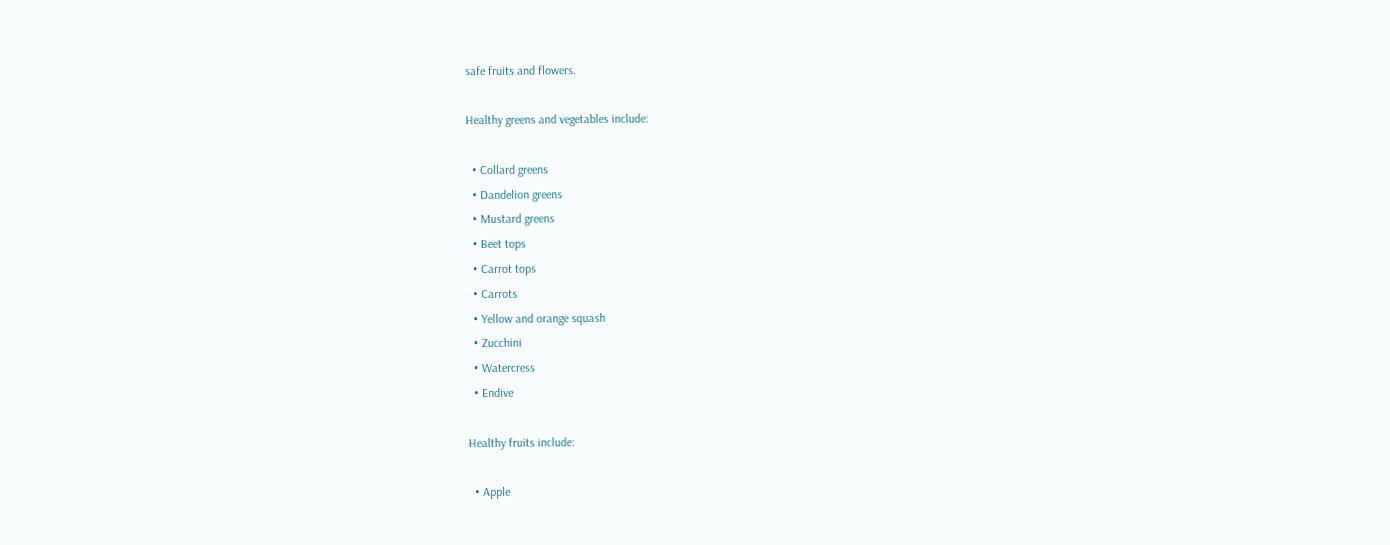safe fruits and flowers.

Healthy greens and vegetables include:

  • Collard greens
  • Dandelion greens
  • Mustard greens
  • Beet tops
  • Carrot tops
  • Carrots
  • Yellow and orange squash
  • Zucchini
  • Watercress
  • Endive

Healthy fruits include:

  • Apple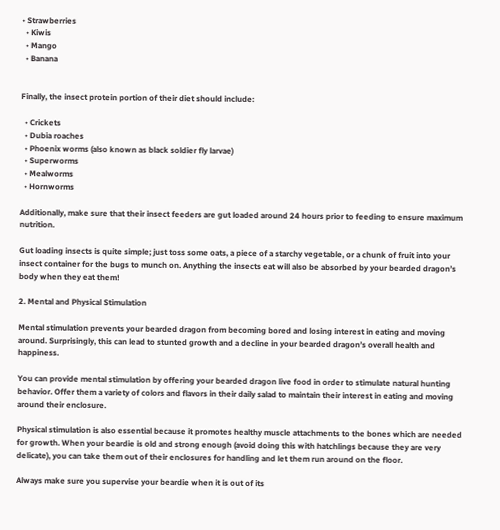• Strawberries
  • Kiwis
  • Mango
  • Banana


Finally, the insect protein portion of their diet should include:

  • Crickets
  • Dubia roaches
  • Phoenix worms (also known as black soldier fly larvae)
  • Superworms
  • Mealworms
  • Hornworms

Additionally, make sure that their insect feeders are gut loaded around 24 hours prior to feeding to ensure maximum nutrition.

Gut loading insects is quite simple; just toss some oats, a piece of a starchy vegetable, or a chunk of fruit into your insect container for the bugs to munch on. Anything the insects eat will also be absorbed by your bearded dragon’s body when they eat them!

2. Mental and Physical Stimulation

Mental stimulation prevents your bearded dragon from becoming bored and losing interest in eating and moving around. Surprisingly, this can lead to stunted growth and a decline in your bearded dragon’s overall health and happiness.

You can provide mental stimulation by offering your bearded dragon live food in order to stimulate natural hunting behavior. Offer them a variety of colors and flavors in their daily salad to maintain their interest in eating and moving around their enclosure.

Physical stimulation is also essential because it promotes healthy muscle attachments to the bones which are needed for growth. When your beardie is old and strong enough (avoid doing this with hatchlings because they are very delicate), you can take them out of their enclosures for handling and let them run around on the floor.

Always make sure you supervise your beardie when it is out of its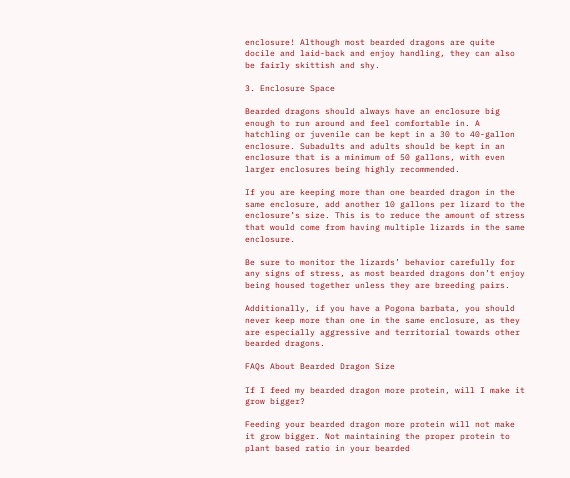enclosure! Although most bearded dragons are quite docile and laid-back and enjoy handling, they can also be fairly skittish and shy.

3. Enclosure Space

Bearded dragons should always have an enclosure big enough to run around and feel comfortable in. A hatchling or juvenile can be kept in a 30 to 40-gallon enclosure. Subadults and adults should be kept in an enclosure that is a minimum of 50 gallons, with even larger enclosures being highly recommended.

If you are keeping more than one bearded dragon in the same enclosure, add another 10 gallons per lizard to the enclosure’s size. This is to reduce the amount of stress that would come from having multiple lizards in the same enclosure.

Be sure to monitor the lizards’ behavior carefully for any signs of stress, as most bearded dragons don’t enjoy being housed together unless they are breeding pairs.

Additionally, if you have a Pogona barbata, you should never keep more than one in the same enclosure, as they are especially aggressive and territorial towards other bearded dragons.

FAQs About Bearded Dragon Size

If I feed my bearded dragon more protein, will I make it grow bigger?

Feeding your bearded dragon more protein will not make it grow bigger. Not maintaining the proper protein to plant based ratio in your bearded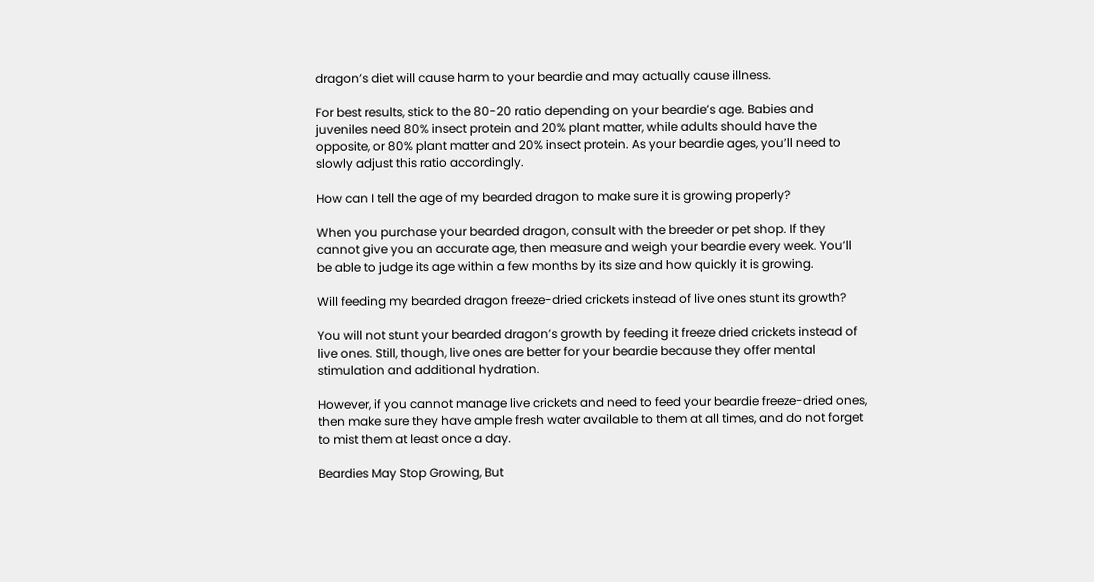dragon’s diet will cause harm to your beardie and may actually cause illness.

For best results, stick to the 80-20 ratio depending on your beardie’s age. Babies and juveniles need 80% insect protein and 20% plant matter, while adults should have the opposite, or 80% plant matter and 20% insect protein. As your beardie ages, you’ll need to slowly adjust this ratio accordingly.

How can I tell the age of my bearded dragon to make sure it is growing properly?

When you purchase your bearded dragon, consult with the breeder or pet shop. If they cannot give you an accurate age, then measure and weigh your beardie every week. You’ll be able to judge its age within a few months by its size and how quickly it is growing.

Will feeding my bearded dragon freeze-dried crickets instead of live ones stunt its growth?

You will not stunt your bearded dragon’s growth by feeding it freeze dried crickets instead of live ones. Still, though, live ones are better for your beardie because they offer mental stimulation and additional hydration.

However, if you cannot manage live crickets and need to feed your beardie freeze-dried ones, then make sure they have ample fresh water available to them at all times, and do not forget to mist them at least once a day.

Beardies May Stop Growing, But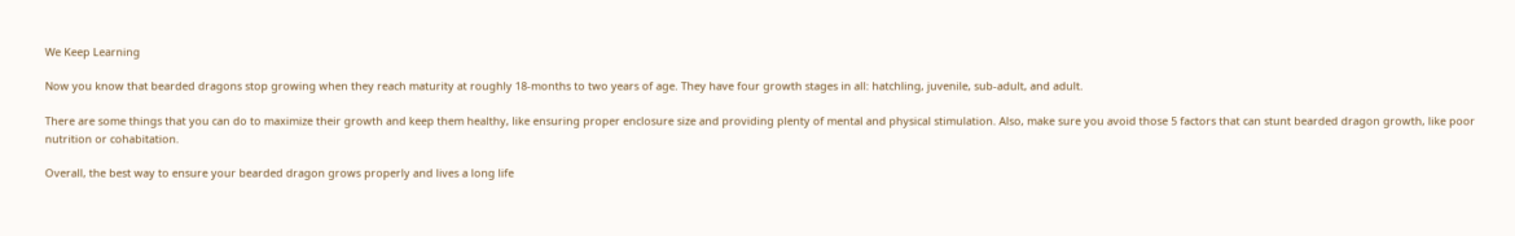We Keep Learning

Now you know that bearded dragons stop growing when they reach maturity at roughly 18-months to two years of age. They have four growth stages in all: hatchling, juvenile, sub-adult, and adult.

There are some things that you can do to maximize their growth and keep them healthy, like ensuring proper enclosure size and providing plenty of mental and physical stimulation. Also, make sure you avoid those 5 factors that can stunt bearded dragon growth, like poor nutrition or cohabitation.

Overall, the best way to ensure your bearded dragon grows properly and lives a long life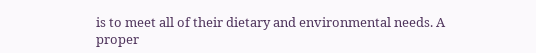is to meet all of their dietary and environmental needs. A proper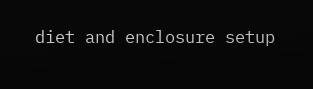diet and enclosure setup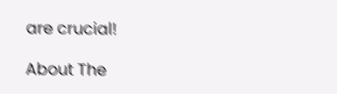are crucial!

About The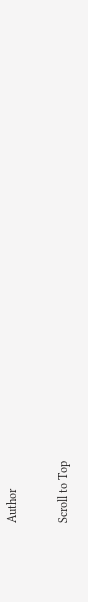Author

Scroll to Top